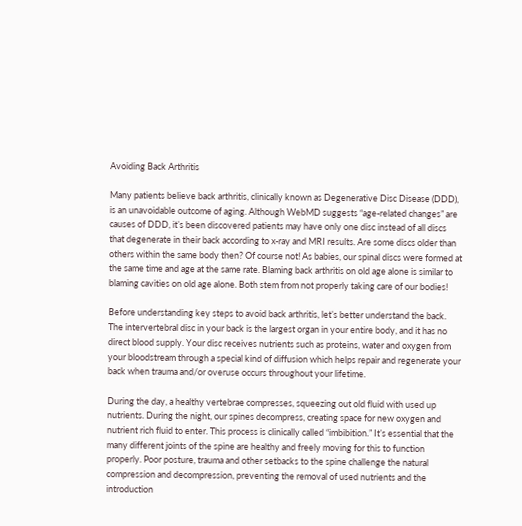Avoiding Back Arthritis

Many patients believe back arthritis, clinically known as Degenerative Disc Disease (DDD), is an unavoidable outcome of aging. Although WebMD suggests “age-related changes” are causes of DDD, it’s been discovered patients may have only one disc instead of all discs that degenerate in their back according to x-ray and MRI results. Are some discs older than others within the same body then? Of course not! As babies, our spinal discs were formed at the same time and age at the same rate. Blaming back arthritis on old age alone is similar to blaming cavities on old age alone. Both stem from not properly taking care of our bodies!

Before understanding key steps to avoid back arthritis, let’s better understand the back. The intervertebral disc in your back is the largest organ in your entire body, and it has no direct blood supply. Your disc receives nutrients such as proteins, water and oxygen from your bloodstream through a special kind of diffusion which helps repair and regenerate your back when trauma and/or overuse occurs throughout your lifetime.

During the day, a healthy vertebrae compresses, squeezing out old fluid with used up nutrients. During the night, our spines decompress, creating space for new oxygen and nutrient rich fluid to enter. This process is clinically called “imbibition.” It’s essential that the many different joints of the spine are healthy and freely moving for this to function properly. Poor posture, trauma and other setbacks to the spine challenge the natural compression and decompression, preventing the removal of used nutrients and the introduction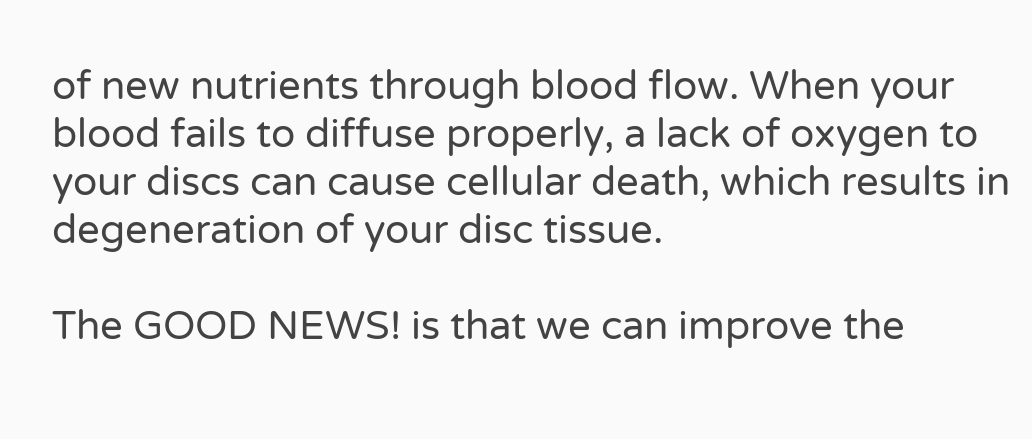of new nutrients through blood flow. When your blood fails to diffuse properly, a lack of oxygen to your discs can cause cellular death, which results in degeneration of your disc tissue.

The GOOD NEWS! is that we can improve the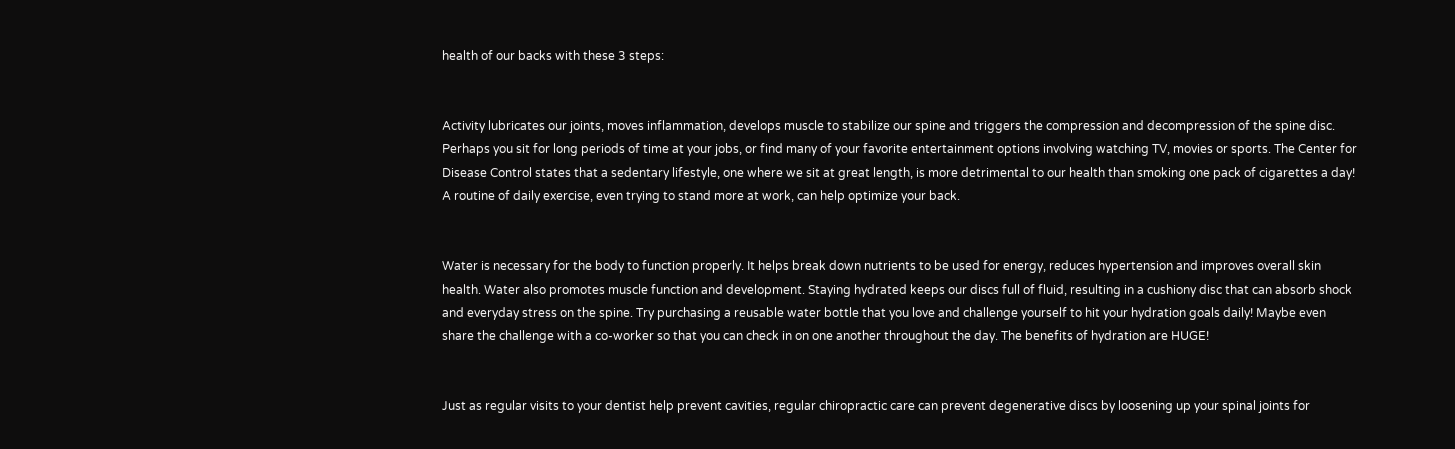health of our backs with these 3 steps:


Activity lubricates our joints, moves inflammation, develops muscle to stabilize our spine and triggers the compression and decompression of the spine disc. Perhaps you sit for long periods of time at your jobs, or find many of your favorite entertainment options involving watching TV, movies or sports. The Center for Disease Control states that a sedentary lifestyle, one where we sit at great length, is more detrimental to our health than smoking one pack of cigarettes a day! A routine of daily exercise, even trying to stand more at work, can help optimize your back.


Water is necessary for the body to function properly. It helps break down nutrients to be used for energy, reduces hypertension and improves overall skin health. Water also promotes muscle function and development. Staying hydrated keeps our discs full of fluid, resulting in a cushiony disc that can absorb shock and everyday stress on the spine. Try purchasing a reusable water bottle that you love and challenge yourself to hit your hydration goals daily! Maybe even share the challenge with a co-worker so that you can check in on one another throughout the day. The benefits of hydration are HUGE!


Just as regular visits to your dentist help prevent cavities, regular chiropractic care can prevent degenerative discs by loosening up your spinal joints for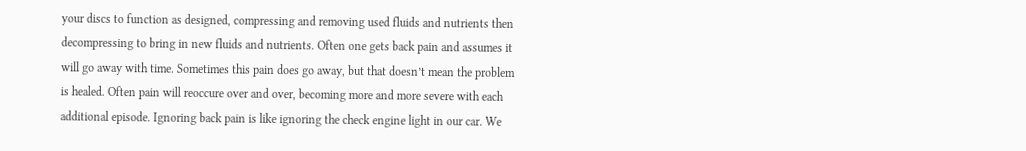your discs to function as designed, compressing and removing used fluids and nutrients then decompressing to bring in new fluids and nutrients. Often one gets back pain and assumes it will go away with time. Sometimes this pain does go away, but that doesn’t mean the problem is healed. Often pain will reoccure over and over, becoming more and more severe with each additional episode. Ignoring back pain is like ignoring the check engine light in our car. We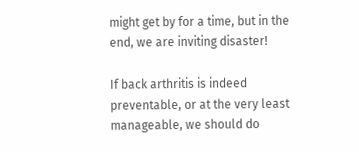might get by for a time, but in the end, we are inviting disaster!

If back arthritis is indeed preventable, or at the very least manageable, we should do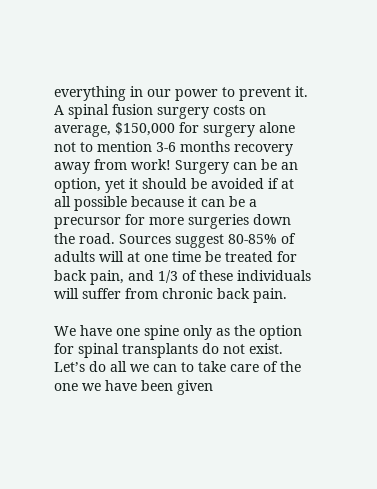everything in our power to prevent it. A spinal fusion surgery costs on average, $150,000 for surgery alone not to mention 3-6 months recovery away from work! Surgery can be an option, yet it should be avoided if at all possible because it can be a precursor for more surgeries down the road. Sources suggest 80-85% of adults will at one time be treated for back pain, and 1/3 of these individuals will suffer from chronic back pain.

We have one spine only as the option for spinal transplants do not exist. Let’s do all we can to take care of the one we have been given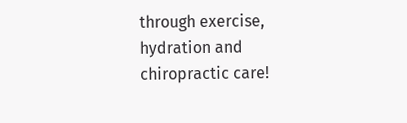through exercise, hydration and chiropractic care!